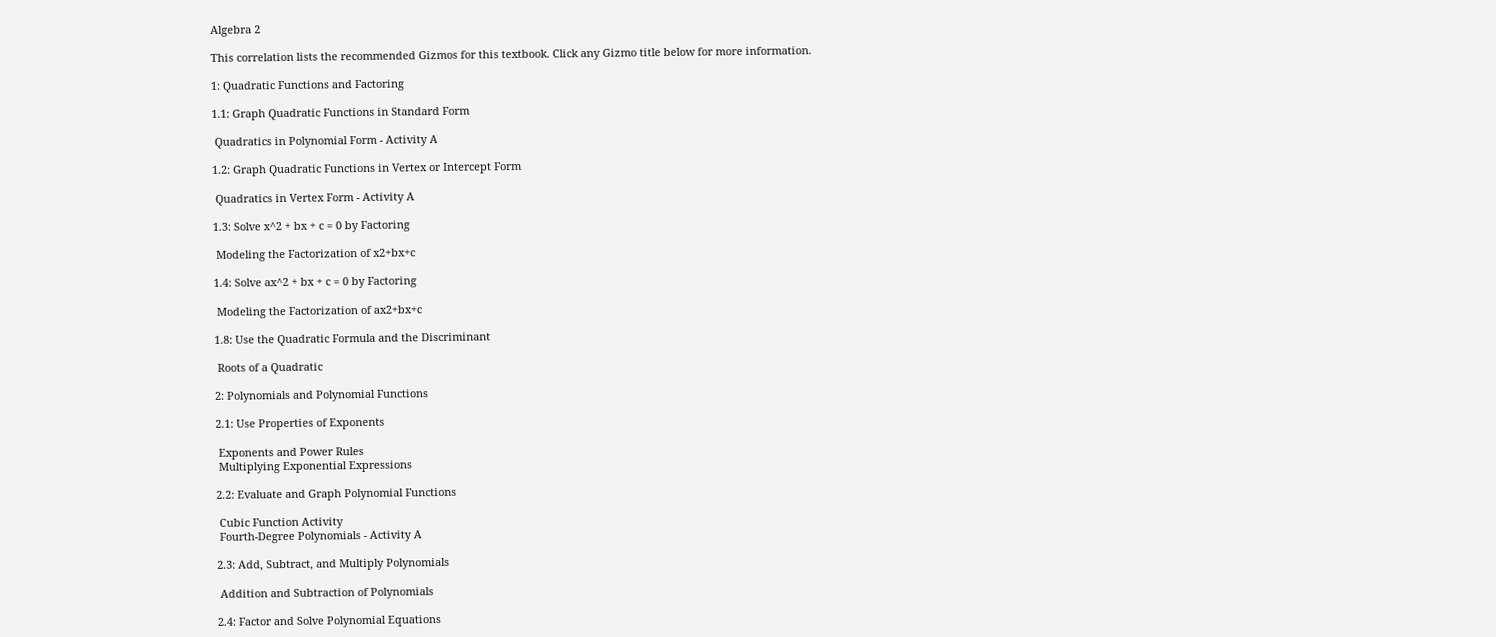Algebra 2

This correlation lists the recommended Gizmos for this textbook. Click any Gizmo title below for more information.

1: Quadratic Functions and Factoring

1.1: Graph Quadratic Functions in Standard Form

 Quadratics in Polynomial Form - Activity A

1.2: Graph Quadratic Functions in Vertex or Intercept Form

 Quadratics in Vertex Form - Activity A

1.3: Solve x^2 + bx + c = 0 by Factoring

 Modeling the Factorization of x2+bx+c

1.4: Solve ax^2 + bx + c = 0 by Factoring

 Modeling the Factorization of ax2+bx+c

1.8: Use the Quadratic Formula and the Discriminant

 Roots of a Quadratic

2: Polynomials and Polynomial Functions

2.1: Use Properties of Exponents

 Exponents and Power Rules
 Multiplying Exponential Expressions

2.2: Evaluate and Graph Polynomial Functions

 Cubic Function Activity
 Fourth-Degree Polynomials - Activity A

2.3: Add, Subtract, and Multiply Polynomials

 Addition and Subtraction of Polynomials

2.4: Factor and Solve Polynomial Equations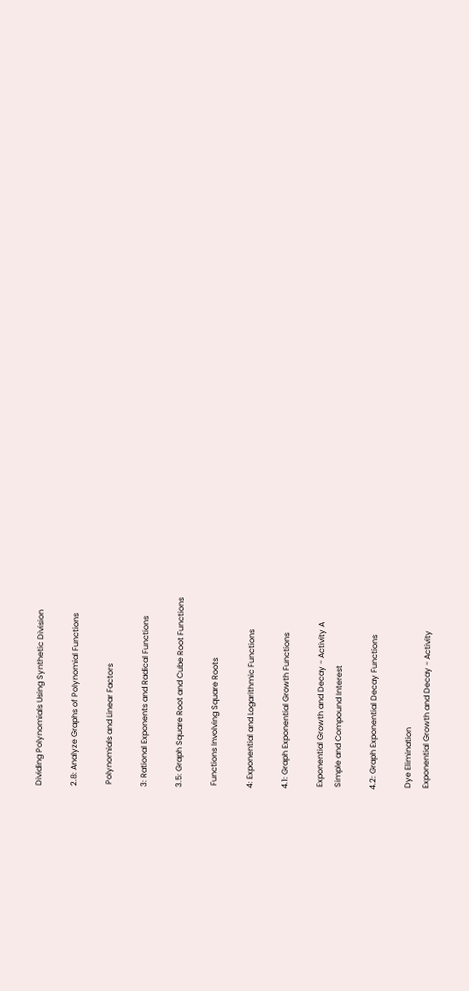Dividing Polynomials Using Synthetic Division

2.8: Analyze Graphs of Polynomial Functions

 Polynomials and Linear Factors

3: Rational Exponents and Radical Functions

3.5: Graph Square Root and Cube Root Functions

 Functions Involving Square Roots

4: Exponential and Logarithmic Functions

4.1: Graph Exponential Growth Functions

 Exponential Growth and Decay - Activity A
 Simple and Compound Interest

4.2: Graph Exponential Decay Functions

 Dye Elimination
 Exponential Growth and Decay - Activity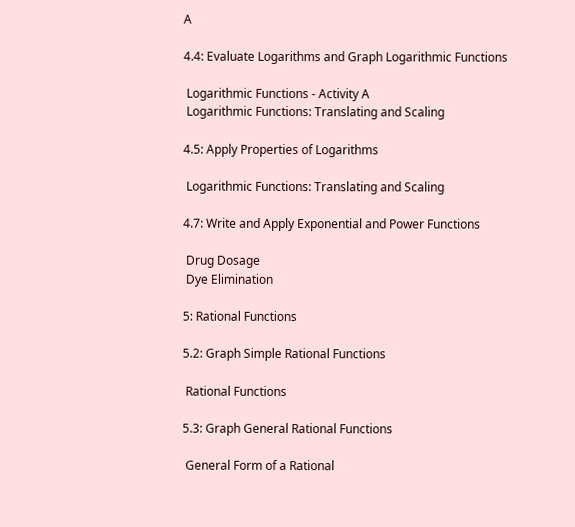A

4.4: Evaluate Logarithms and Graph Logarithmic Functions

 Logarithmic Functions - Activity A
 Logarithmic Functions: Translating and Scaling

4.5: Apply Properties of Logarithms

 Logarithmic Functions: Translating and Scaling

4.7: Write and Apply Exponential and Power Functions

 Drug Dosage
 Dye Elimination

5: Rational Functions

5.2: Graph Simple Rational Functions

 Rational Functions

5.3: Graph General Rational Functions

 General Form of a Rational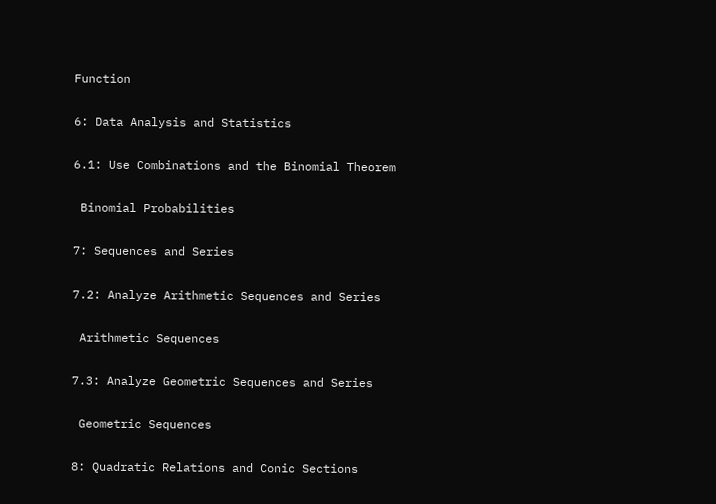Function

6: Data Analysis and Statistics

6.1: Use Combinations and the Binomial Theorem

 Binomial Probabilities

7: Sequences and Series

7.2: Analyze Arithmetic Sequences and Series

 Arithmetic Sequences

7.3: Analyze Geometric Sequences and Series

 Geometric Sequences

8: Quadratic Relations and Conic Sections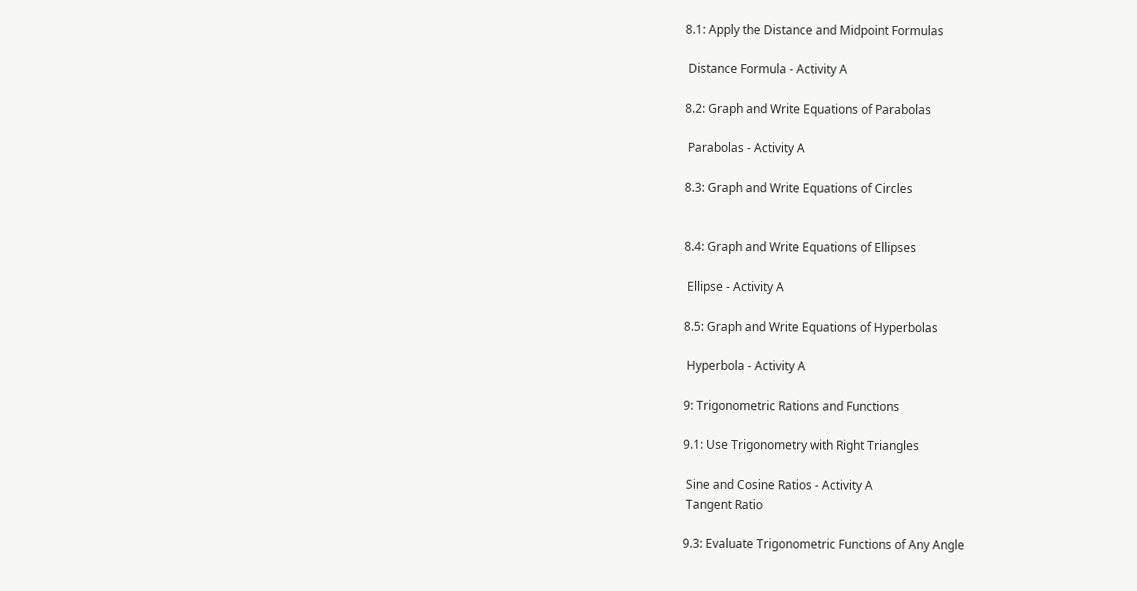8.1: Apply the Distance and Midpoint Formulas

 Distance Formula - Activity A

8.2: Graph and Write Equations of Parabolas

 Parabolas - Activity A

8.3: Graph and Write Equations of Circles


8.4: Graph and Write Equations of Ellipses

 Ellipse - Activity A

8.5: Graph and Write Equations of Hyperbolas

 Hyperbola - Activity A

9: Trigonometric Rations and Functions

9.1: Use Trigonometry with Right Triangles

 Sine and Cosine Ratios - Activity A
 Tangent Ratio

9.3: Evaluate Trigonometric Functions of Any Angle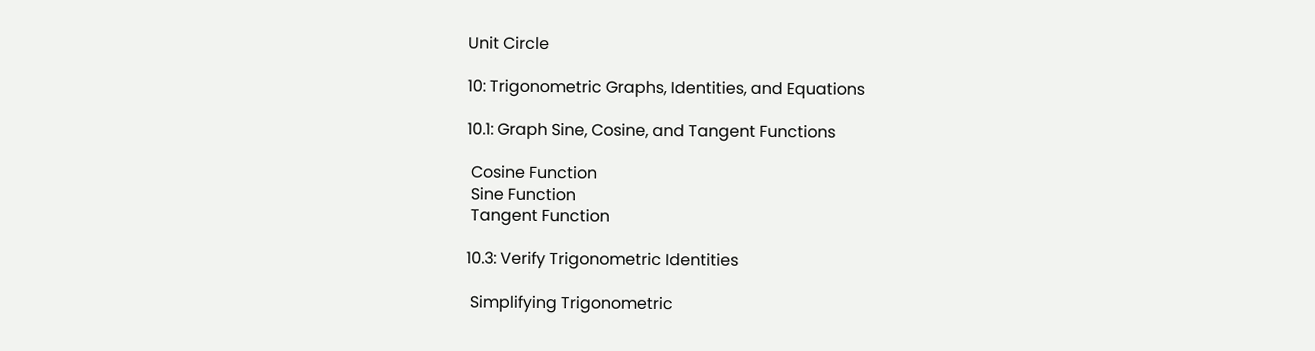Unit Circle

10: Trigonometric Graphs, Identities, and Equations

10.1: Graph Sine, Cosine, and Tangent Functions

 Cosine Function
 Sine Function
 Tangent Function

10.3: Verify Trigonometric Identities

 Simplifying Trigonometric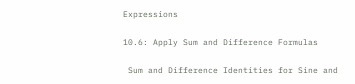Expressions

10.6: Apply Sum and Difference Formulas

 Sum and Difference Identities for Sine and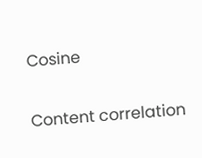Cosine

Content correlation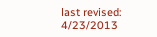last revised: 4/23/2013